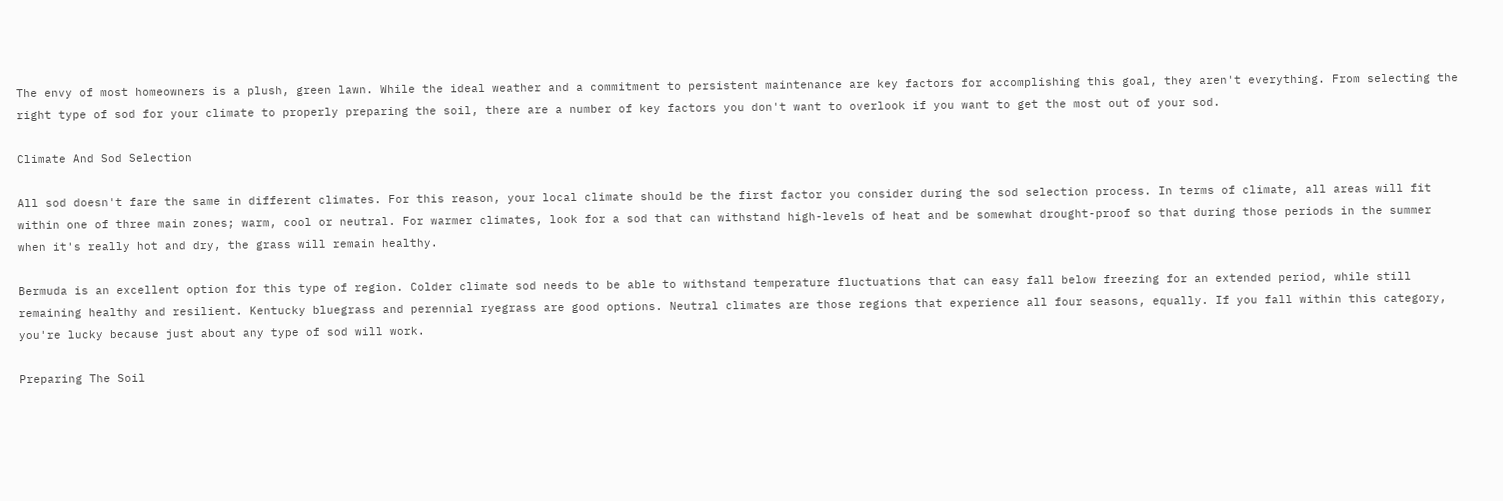The envy of most homeowners is a plush, green lawn. While the ideal weather and a commitment to persistent maintenance are key factors for accomplishing this goal, they aren't everything. From selecting the right type of sod for your climate to properly preparing the soil, there are a number of key factors you don't want to overlook if you want to get the most out of your sod.

Climate And Sod Selection

All sod doesn't fare the same in different climates. For this reason, your local climate should be the first factor you consider during the sod selection process. In terms of climate, all areas will fit within one of three main zones; warm, cool or neutral. For warmer climates, look for a sod that can withstand high-levels of heat and be somewhat drought-proof so that during those periods in the summer when it's really hot and dry, the grass will remain healthy.

Bermuda is an excellent option for this type of region. Colder climate sod needs to be able to withstand temperature fluctuations that can easy fall below freezing for an extended period, while still remaining healthy and resilient. Kentucky bluegrass and perennial ryegrass are good options. Neutral climates are those regions that experience all four seasons, equally. If you fall within this category, you're lucky because just about any type of sod will work.

Preparing The Soil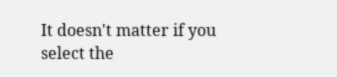It doesn't matter if you select the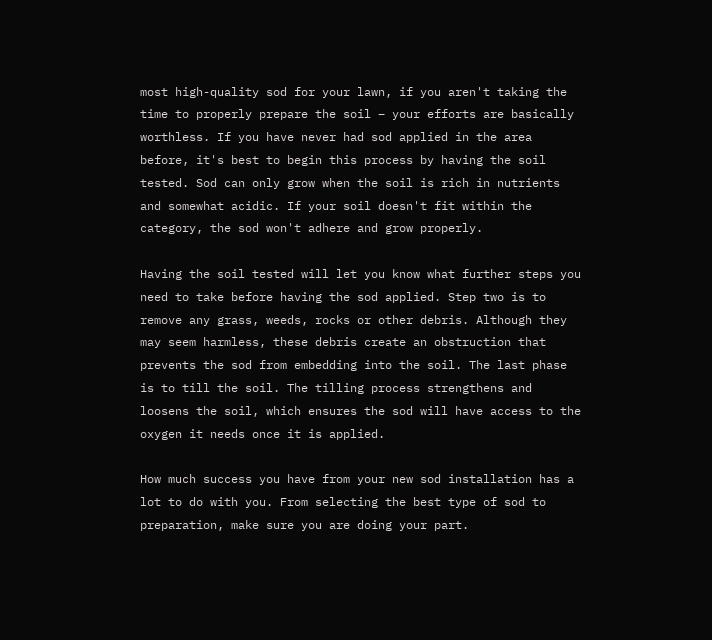most high-quality sod for your lawn, if you aren't taking the time to properly prepare the soil – your efforts are basically worthless. If you have never had sod applied in the area before, it's best to begin this process by having the soil tested. Sod can only grow when the soil is rich in nutrients and somewhat acidic. If your soil doesn't fit within the category, the sod won't adhere and grow properly.

Having the soil tested will let you know what further steps you need to take before having the sod applied. Step two is to remove any grass, weeds, rocks or other debris. Although they may seem harmless, these debris create an obstruction that prevents the sod from embedding into the soil. The last phase is to till the soil. The tilling process strengthens and loosens the soil, which ensures the sod will have access to the oxygen it needs once it is applied.

How much success you have from your new sod installation has a lot to do with you. From selecting the best type of sod to preparation, make sure you are doing your part.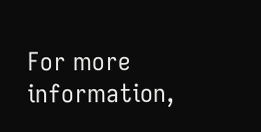For more information,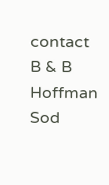contact B & B Hoffman Sod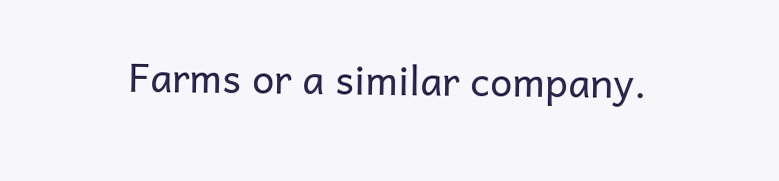Farms or a similar company.